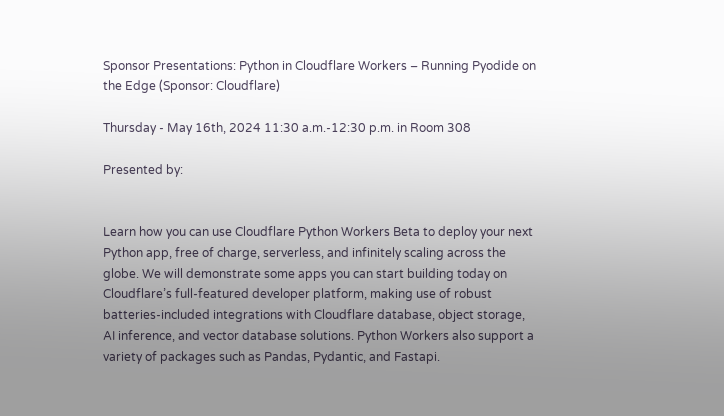Sponsor Presentations: Python in Cloudflare Workers – Running Pyodide on the Edge (Sponsor: Cloudflare)

Thursday - May 16th, 2024 11:30 a.m.-12:30 p.m. in Room 308

Presented by:


Learn how you can use Cloudflare Python Workers Beta to deploy your next Python app, free of charge, serverless, and infinitely scaling across the globe. We will demonstrate some apps you can start building today on Cloudflare’s full-featured developer platform, making use of robust batteries-included integrations with Cloudflare database, object storage, AI inference, and vector database solutions. Python Workers also support a variety of packages such as Pandas, Pydantic, and Fastapi.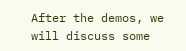After the demos, we will discuss some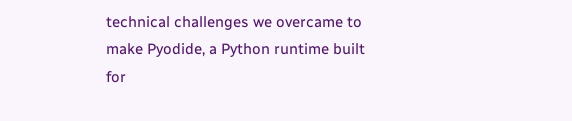technical challenges we overcame to make Pyodide, a Python runtime built for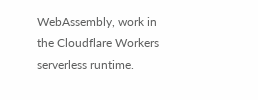WebAssembly, work in the Cloudflare Workers serverless runtime.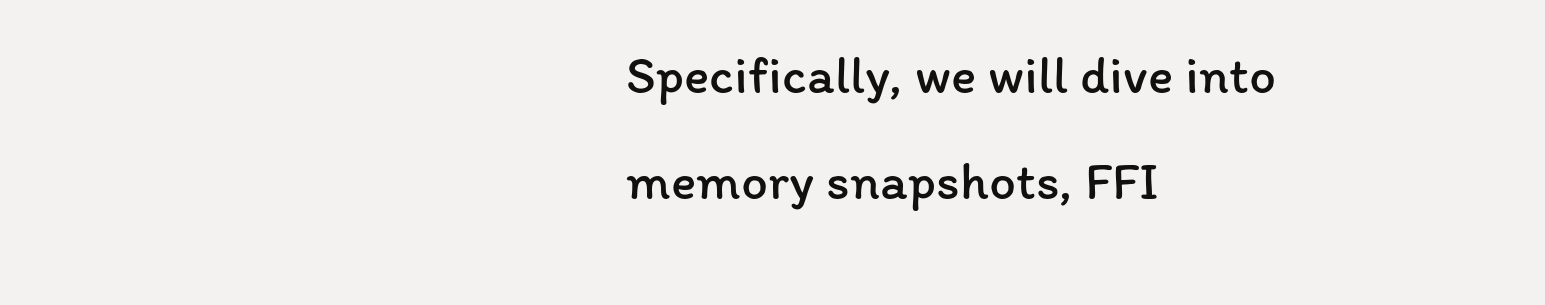Specifically, we will dive into memory snapshots, FFI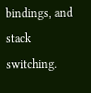bindings, and stack switching.